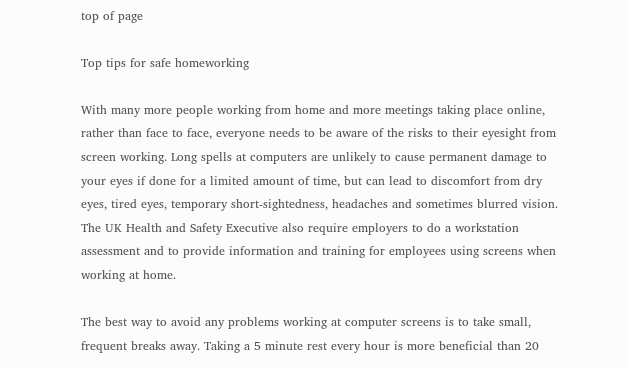top of page

Top tips for safe homeworking

With many more people working from home and more meetings taking place online, rather than face to face, everyone needs to be aware of the risks to their eyesight from screen working. Long spells at computers are unlikely to cause permanent damage to your eyes if done for a limited amount of time, but can lead to discomfort from dry eyes, tired eyes, temporary short-sightedness, headaches and sometimes blurred vision. The UK Health and Safety Executive also require employers to do a workstation assessment and to provide information and training for employees using screens when working at home.

The best way to avoid any problems working at computer screens is to take small, frequent breaks away. Taking a 5 minute rest every hour is more beneficial than 20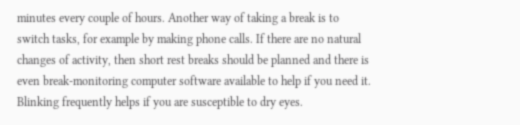minutes every couple of hours. Another way of taking a break is to switch tasks, for example by making phone calls. If there are no natural changes of activity, then short rest breaks should be planned and there is even break-monitoring computer software available to help if you need it. Blinking frequently helps if you are susceptible to dry eyes.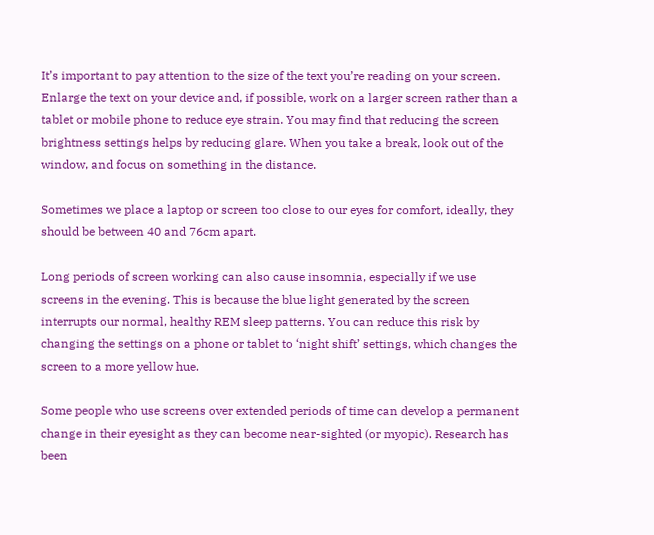It’s important to pay attention to the size of the text you’re reading on your screen. Enlarge the text on your device and, if possible, work on a larger screen rather than a tablet or mobile phone to reduce eye strain. You may find that reducing the screen brightness settings helps by reducing glare. When you take a break, look out of the window, and focus on something in the distance.

Sometimes we place a laptop or screen too close to our eyes for comfort, ideally, they should be between 40 and 76cm apart.

Long periods of screen working can also cause insomnia, especially if we use screens in the evening. This is because the blue light generated by the screen interrupts our normal, healthy REM sleep patterns. You can reduce this risk by changing the settings on a phone or tablet to ‘night shift’ settings, which changes the screen to a more yellow hue.

Some people who use screens over extended periods of time can develop a permanent change in their eyesight as they can become near-sighted (or myopic). Research has been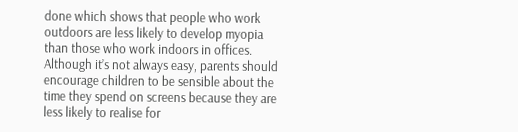done which shows that people who work outdoors are less likely to develop myopia than those who work indoors in offices. Although it’s not always easy, parents should encourage children to be sensible about the time they spend on screens because they are less likely to realise for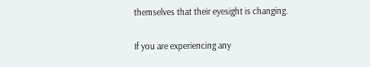themselves that their eyesight is changing.

If you are experiencing any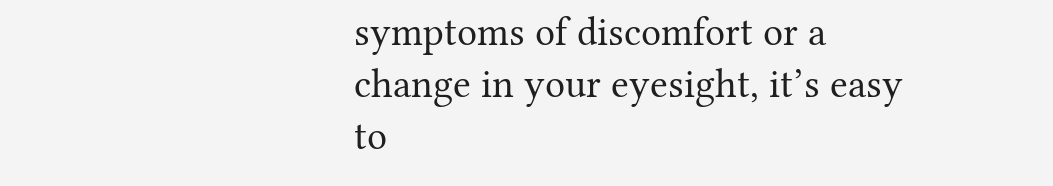symptoms of discomfort or a change in your eyesight, it’s easy to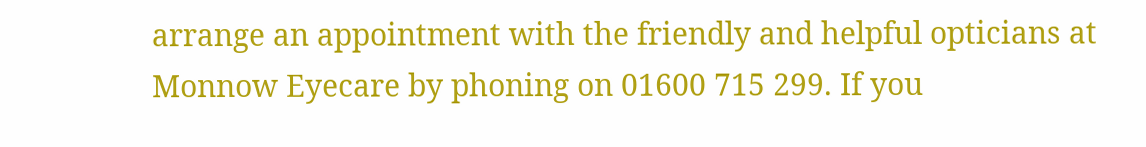arrange an appointment with the friendly and helpful opticians at Monnow Eyecare by phoning on 01600 715 299. If you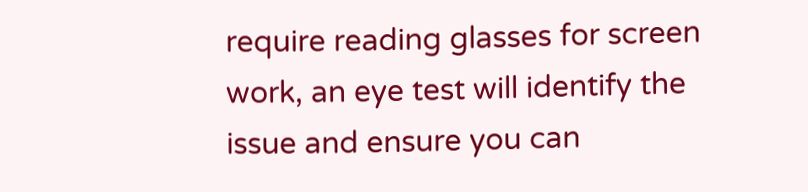require reading glasses for screen work, an eye test will identify the issue and ensure you can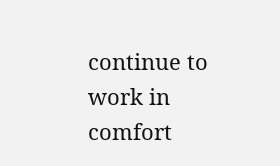continue to work in comfort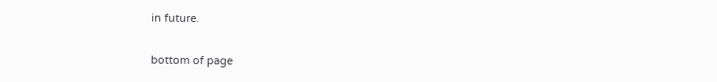in future.


bottom of page